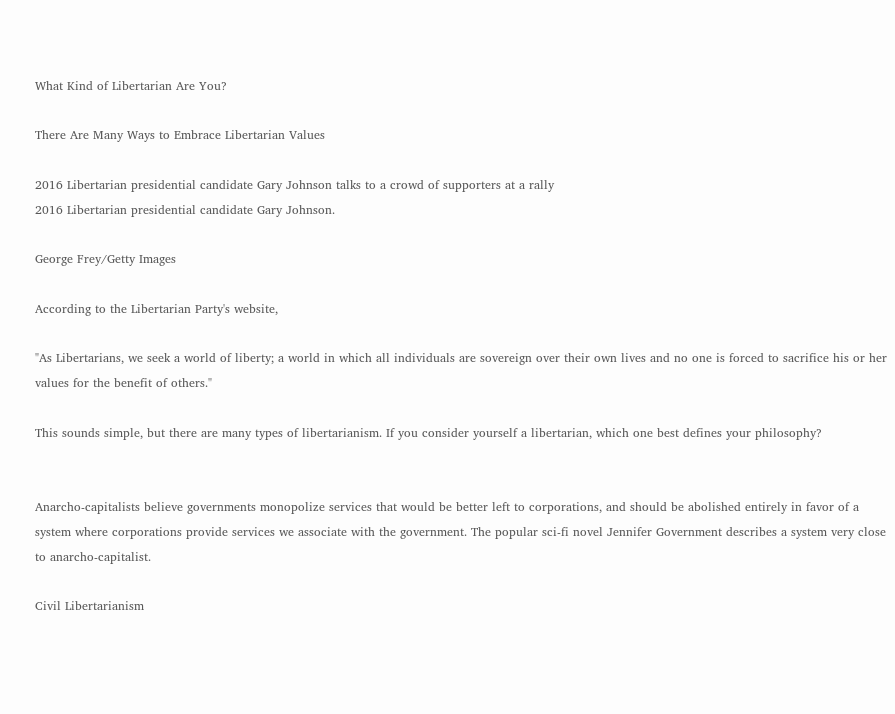What Kind of Libertarian Are You?

There Are Many Ways to Embrace Libertarian Values

2016 Libertarian presidential candidate Gary Johnson talks to a crowd of supporters at a rally
2016 Libertarian presidential candidate Gary Johnson.

George Frey/Getty Images

According to the Libertarian Party's website,

"As Libertarians, we seek a world of liberty; a world in which all individuals are sovereign over their own lives and no one is forced to sacrifice his or her values for the benefit of others."

This sounds simple, but there are many types of libertarianism. If you consider yourself a libertarian, which one best defines your philosophy?


Anarcho-capitalists believe governments monopolize services that would be better left to corporations, and should be abolished entirely in favor of a system where corporations provide services we associate with the government. The popular sci-fi novel Jennifer Government describes a system very close to anarcho-capitalist.

Civil Libertarianism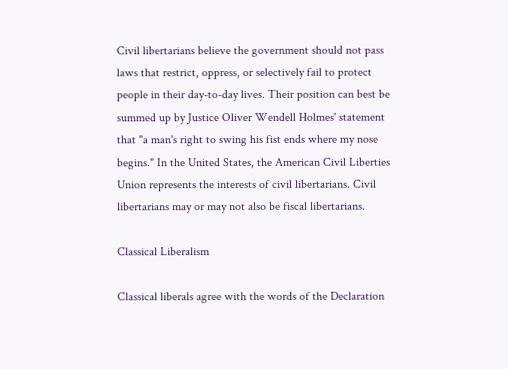Civil libertarians believe the government should not pass laws that restrict, oppress, or selectively fail to protect people in their day-to-day lives. Their position can best be summed up by Justice Oliver Wendell Holmes' statement that "a man's right to swing his fist ends where my nose begins." In the United States, the American Civil Liberties Union represents the interests of civil libertarians. Civil libertarians may or may not also be fiscal libertarians.

Classical Liberalism

Classical liberals agree with the words of the Declaration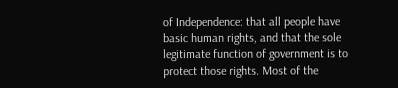of Independence: that all people have basic human rights, and that the sole legitimate function of government is to protect those rights. Most of the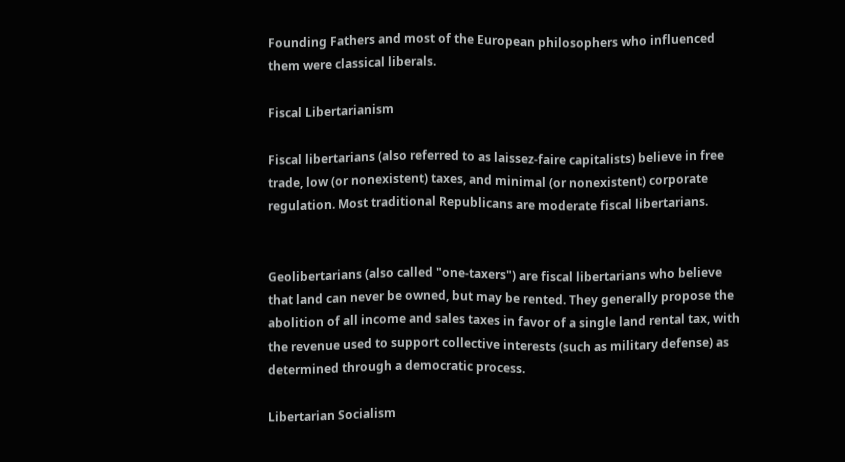Founding Fathers and most of the European philosophers who influenced them were classical liberals.

Fiscal Libertarianism

Fiscal libertarians (also referred to as laissez-faire capitalists) believe in free trade, low (or nonexistent) taxes, and minimal (or nonexistent) corporate regulation. Most traditional Republicans are moderate fiscal libertarians.


Geolibertarians (also called "one-taxers") are fiscal libertarians who believe that land can never be owned, but may be rented. They generally propose the abolition of all income and sales taxes in favor of a single land rental tax, with the revenue used to support collective interests (such as military defense) as determined through a democratic process.

Libertarian Socialism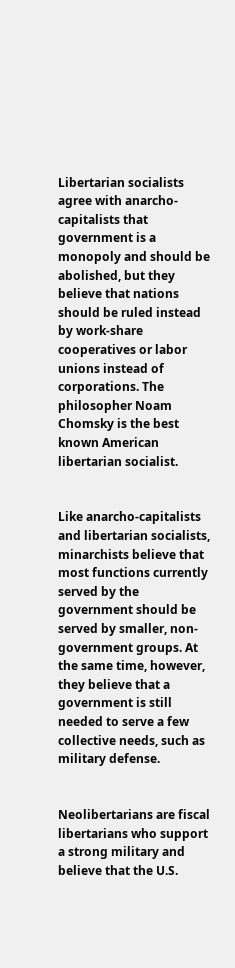Libertarian socialists agree with anarcho-capitalists that government is a monopoly and should be abolished, but they believe that nations should be ruled instead by work-share cooperatives or labor unions instead of corporations. The philosopher Noam Chomsky is the best known American libertarian socialist.


Like anarcho-capitalists and libertarian socialists, minarchists believe that most functions currently served by the government should be served by smaller, non-government groups. At the same time, however, they believe that a government is still needed to serve a few collective needs, such as military defense.


Neolibertarians are fiscal libertarians who support a strong military and believe that the U.S.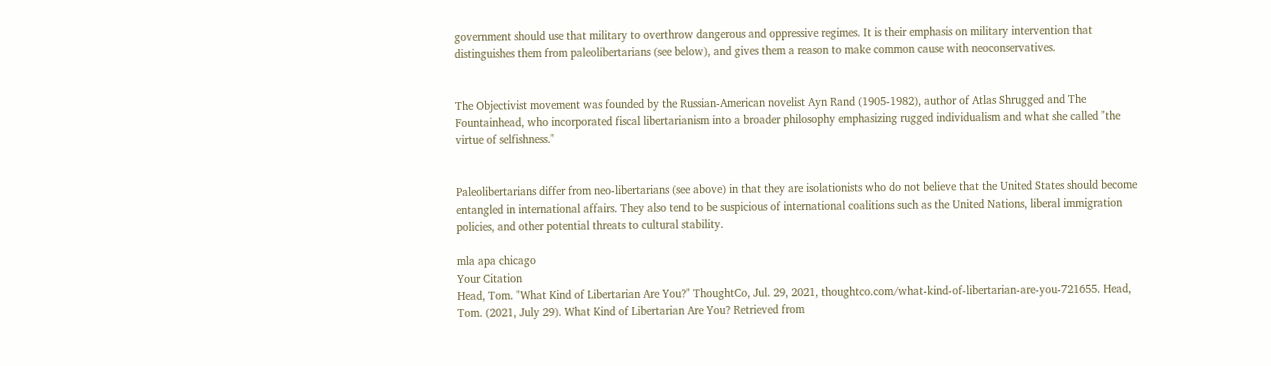government should use that military to overthrow dangerous and oppressive regimes. It is their emphasis on military intervention that distinguishes them from paleolibertarians (see below), and gives them a reason to make common cause with neoconservatives.


The Objectivist movement was founded by the Russian-American novelist Ayn Rand (1905-1982), author of Atlas Shrugged and The Fountainhead, who incorporated fiscal libertarianism into a broader philosophy emphasizing rugged individualism and what she called "the virtue of selfishness."


Paleolibertarians differ from neo-libertarians (see above) in that they are isolationists who do not believe that the United States should become entangled in international affairs. They also tend to be suspicious of international coalitions such as the United Nations, liberal immigration policies, and other potential threats to cultural stability.

mla apa chicago
Your Citation
Head, Tom. "What Kind of Libertarian Are You?" ThoughtCo, Jul. 29, 2021, thoughtco.com/what-kind-of-libertarian-are-you-721655. Head, Tom. (2021, July 29). What Kind of Libertarian Are You? Retrieved from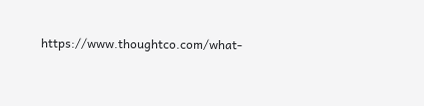https://www.thoughtco.com/what-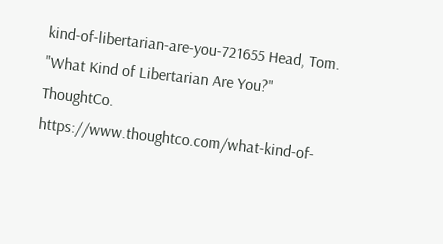kind-of-libertarian-are-you-721655 Head, Tom. "What Kind of Libertarian Are You?" ThoughtCo. https://www.thoughtco.com/what-kind-of-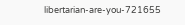libertarian-are-you-721655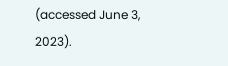(accessed June 3, 2023).